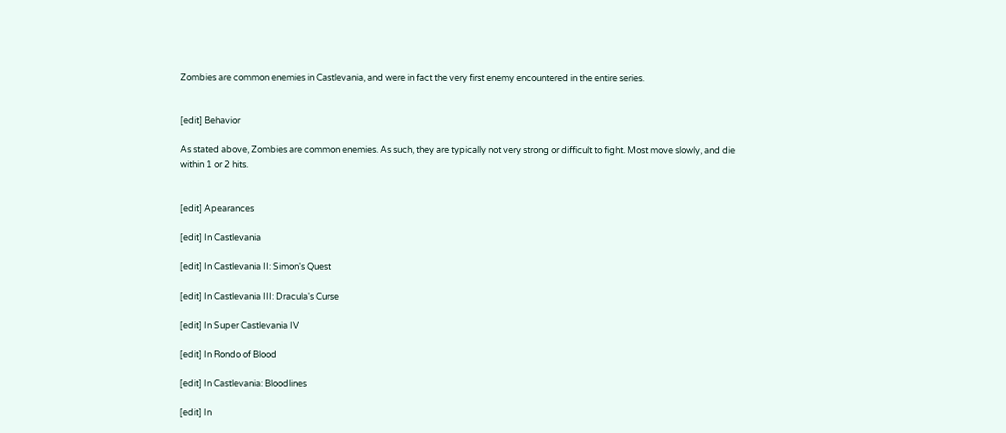Zombies are common enemies in Castlevania, and were in fact the very first enemy encountered in the entire series.


[edit] Behavior

As stated above, Zombies are common enemies. As such, they are typically not very strong or difficult to fight. Most move slowly, and die within 1 or 2 hits.


[edit] Apearances

[edit] In Castlevania

[edit] In Castlevania II: Simon's Quest

[edit] In Castlevania III: Dracula's Curse

[edit] In Super Castlevania IV

[edit] In Rondo of Blood

[edit] In Castlevania: Bloodlines

[edit] In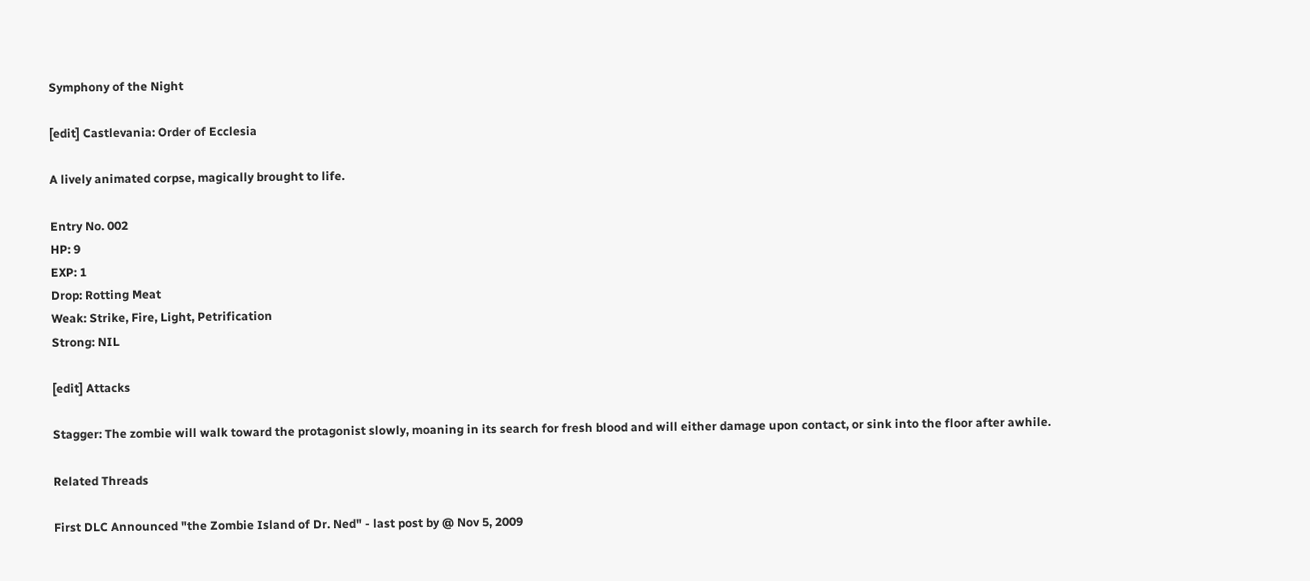Symphony of the Night

[edit] Castlevania: Order of Ecclesia

A lively animated corpse, magically brought to life.

Entry No. 002
HP: 9
EXP: 1
Drop: Rotting Meat
Weak: Strike, Fire, Light, Petrification
Strong: NIL

[edit] Attacks

Stagger: The zombie will walk toward the protagonist slowly, moaning in its search for fresh blood and will either damage upon contact, or sink into the floor after awhile.

Related Threads

First DLC Announced "the Zombie Island of Dr. Ned" - last post by @ Nov 5, 2009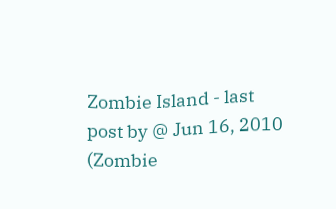Zombie Island - last post by @ Jun 16, 2010
(Zombie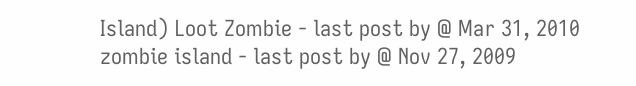Island) Loot Zombie - last post by @ Mar 31, 2010
zombie island - last post by @ Nov 27, 2009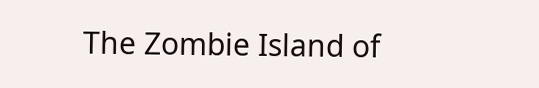The Zombie Island of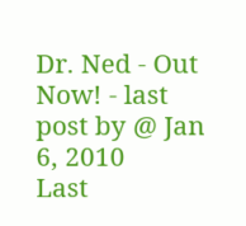Dr. Ned - Out Now! - last post by @ Jan 6, 2010
Last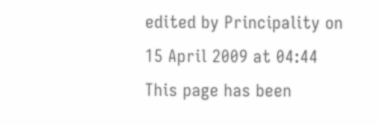edited by Principality on 15 April 2009 at 04:44
This page has been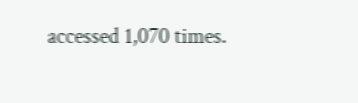accessed 1,070 times.